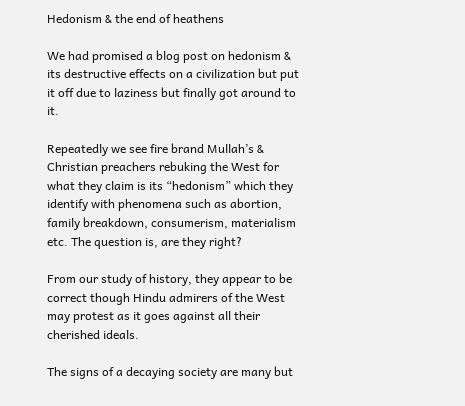Hedonism & the end of heathens

We had promised a blog post on hedonism & its destructive effects on a civilization but put it off due to laziness but finally got around to it.

Repeatedly we see fire brand Mullah’s & Christian preachers rebuking the West for what they claim is its “hedonism” which they identify with phenomena such as abortion, family breakdown, consumerism, materialism etc. The question is, are they right?

From our study of history, they appear to be correct though Hindu admirers of the West may protest as it goes against all their cherished ideals.

The signs of a decaying society are many but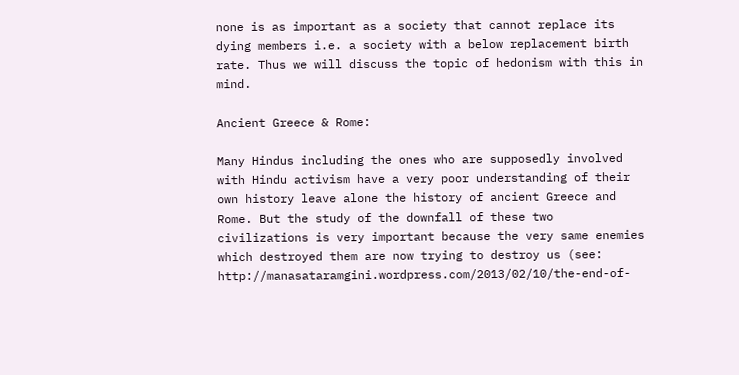none is as important as a society that cannot replace its dying members i.e. a society with a below replacement birth rate. Thus we will discuss the topic of hedonism with this in mind.

Ancient Greece & Rome:

Many Hindus including the ones who are supposedly involved with Hindu activism have a very poor understanding of their own history leave alone the history of ancient Greece and Rome. But the study of the downfall of these two civilizations is very important because the very same enemies which destroyed them are now trying to destroy us (see: http://manasataramgini.wordpress.com/2013/02/10/the-end-of-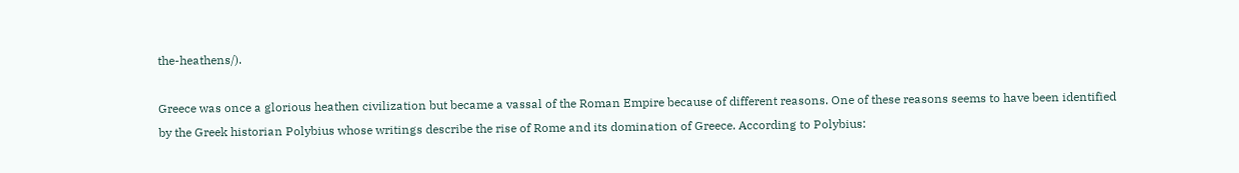the-heathens/).

Greece was once a glorious heathen civilization but became a vassal of the Roman Empire because of different reasons. One of these reasons seems to have been identified by the Greek historian Polybius whose writings describe the rise of Rome and its domination of Greece. According to Polybius: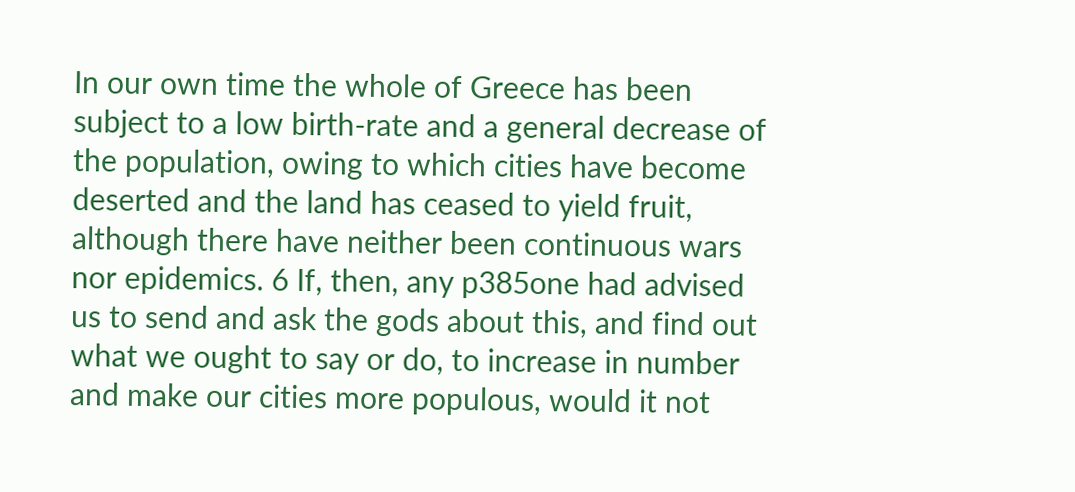In our own time the whole of Greece has been subject to a low birth-rate and a general decrease of the population, owing to which cities have become deserted and the land has ceased to yield fruit, although there have neither been continuous wars nor epidemics. 6 If, then, any p385one had advised us to send and ask the gods about this, and find out what we ought to say or do, to increase in number and make our cities more populous, would it not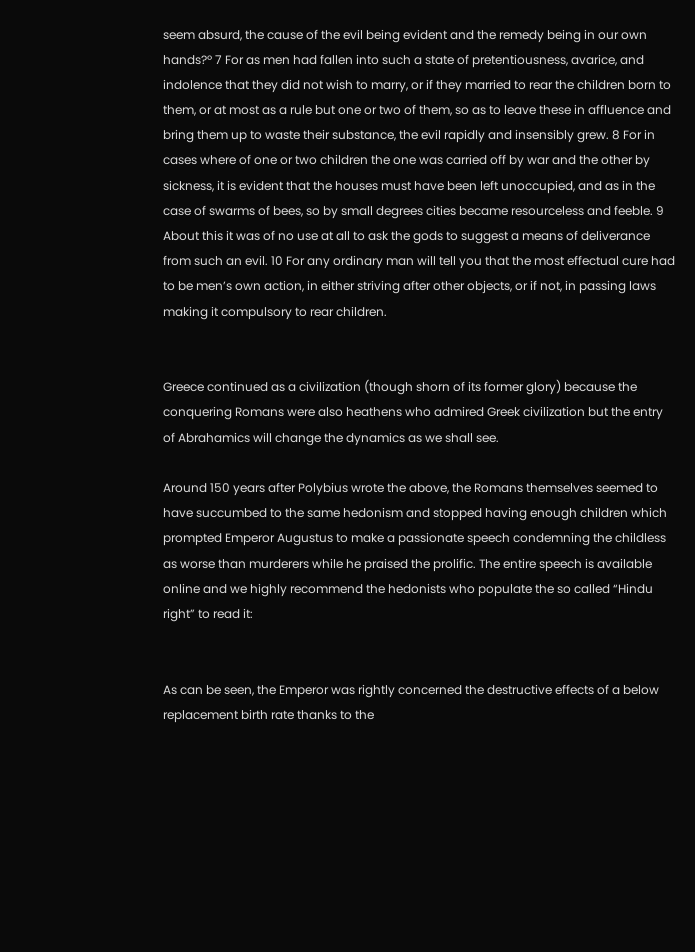seem absurd, the cause of the evil being evident and the remedy being in our own hands?º 7 For as men had fallen into such a state of pretentiousness, avarice, and indolence that they did not wish to marry, or if they married to rear the children born to them, or at most as a rule but one or two of them, so as to leave these in affluence and bring them up to waste their substance, the evil rapidly and insensibly grew. 8 For in cases where of one or two children the one was carried off by war and the other by sickness, it is evident that the houses must have been left unoccupied, and as in the case of swarms of bees, so by small degrees cities became resourceless and feeble. 9 About this it was of no use at all to ask the gods to suggest a means of deliverance from such an evil. 10 For any ordinary man will tell you that the most effectual cure had to be men’s own action, in either striving after other objects, or if not, in passing laws making it compulsory to rear children.


Greece continued as a civilization (though shorn of its former glory) because the conquering Romans were also heathens who admired Greek civilization but the entry of Abrahamics will change the dynamics as we shall see.

Around 150 years after Polybius wrote the above, the Romans themselves seemed to have succumbed to the same hedonism and stopped having enough children which prompted Emperor Augustus to make a passionate speech condemning the childless as worse than murderers while he praised the prolific. The entire speech is available online and we highly recommend the hedonists who populate the so called “Hindu right” to read it:


As can be seen, the Emperor was rightly concerned the destructive effects of a below replacement birth rate thanks to the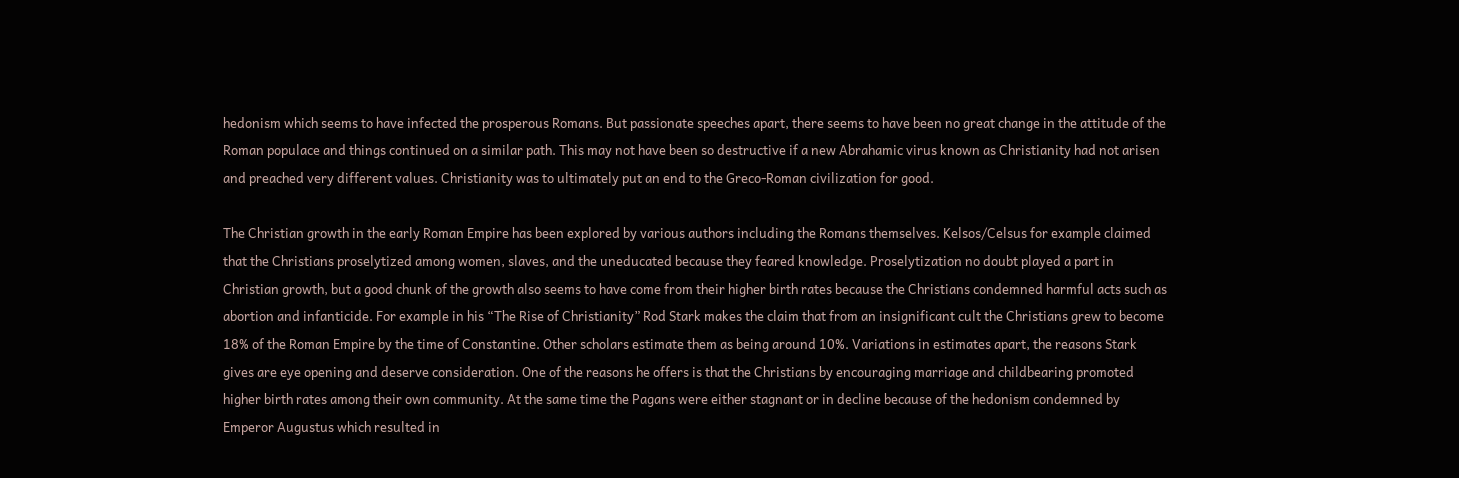hedonism which seems to have infected the prosperous Romans. But passionate speeches apart, there seems to have been no great change in the attitude of the Roman populace and things continued on a similar path. This may not have been so destructive if a new Abrahamic virus known as Christianity had not arisen and preached very different values. Christianity was to ultimately put an end to the Greco-Roman civilization for good.

The Christian growth in the early Roman Empire has been explored by various authors including the Romans themselves. Kelsos/Celsus for example claimed that the Christians proselytized among women, slaves, and the uneducated because they feared knowledge. Proselytization no doubt played a part in Christian growth, but a good chunk of the growth also seems to have come from their higher birth rates because the Christians condemned harmful acts such as abortion and infanticide. For example in his “The Rise of Christianity” Rod Stark makes the claim that from an insignificant cult the Christians grew to become 18% of the Roman Empire by the time of Constantine. Other scholars estimate them as being around 10%. Variations in estimates apart, the reasons Stark gives are eye opening and deserve consideration. One of the reasons he offers is that the Christians by encouraging marriage and childbearing promoted higher birth rates among their own community. At the same time the Pagans were either stagnant or in decline because of the hedonism condemned by Emperor Augustus which resulted in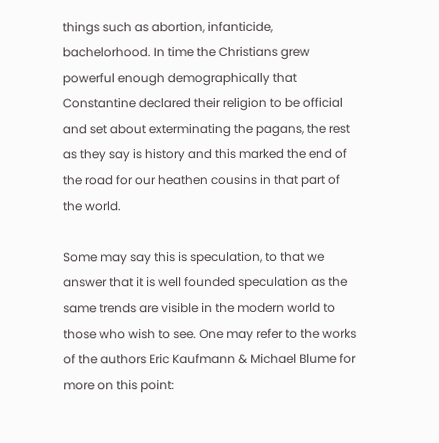things such as abortion, infanticide, bachelorhood. In time the Christians grew powerful enough demographically that Constantine declared their religion to be official and set about exterminating the pagans, the rest as they say is history and this marked the end of the road for our heathen cousins in that part of the world.

Some may say this is speculation, to that we answer that it is well founded speculation as the same trends are visible in the modern world to those who wish to see. One may refer to the works of the authors Eric Kaufmann & Michael Blume for more on this point: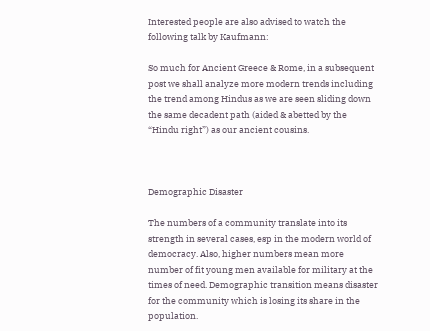Interested people are also advised to watch the following talk by Kaufmann:

So much for Ancient Greece & Rome, in a subsequent post we shall analyze more modern trends including the trend among Hindus as we are seen sliding down the same decadent path (aided & abetted by the “Hindu right”) as our ancient cousins.



Demographic Disaster

The numbers of a community translate into its strength in several cases, esp in the modern world of democracy. Also, higher numbers mean more number of fit young men available for military at the times of need. Demographic transition means disaster for the community which is losing its share in the population.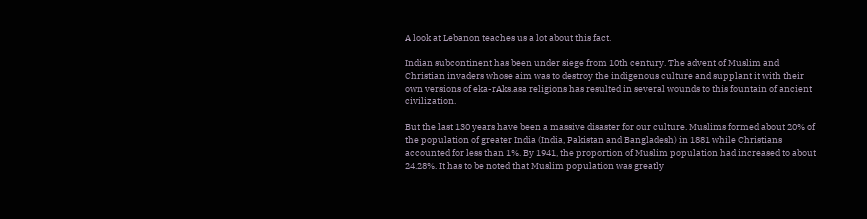A look at Lebanon teaches us a lot about this fact.

Indian subcontinent has been under siege from 10th century. The advent of Muslim and Christian invaders whose aim was to destroy the indigenous culture and supplant it with their own versions of eka-rAks.asa religions has resulted in several wounds to this fountain of ancient civilization.

But the last 130 years have been a massive disaster for our culture. Muslims formed about 20% of the population of greater India (India, Pakistan and Bangladesh) in 1881 while Christians accounted for less than 1%. By 1941, the proportion of Muslim population had increased to about 24.28%. It has to be noted that Muslim population was greatly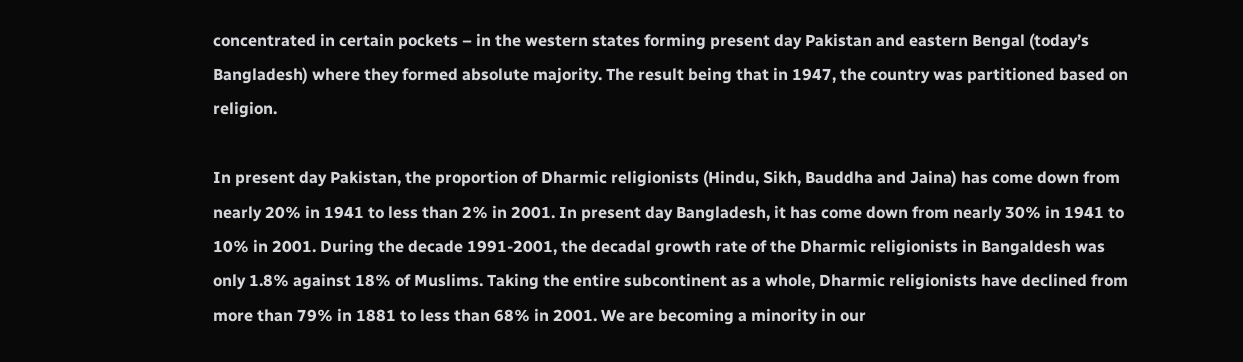concentrated in certain pockets – in the western states forming present day Pakistan and eastern Bengal (today’s Bangladesh) where they formed absolute majority. The result being that in 1947, the country was partitioned based on religion.

In present day Pakistan, the proportion of Dharmic religionists (Hindu, Sikh, Bauddha and Jaina) has come down from nearly 20% in 1941 to less than 2% in 2001. In present day Bangladesh, it has come down from nearly 30% in 1941 to 10% in 2001. During the decade 1991-2001, the decadal growth rate of the Dharmic religionists in Bangaldesh was only 1.8% against 18% of Muslims. Taking the entire subcontinent as a whole, Dharmic religionists have declined from more than 79% in 1881 to less than 68% in 2001. We are becoming a minority in our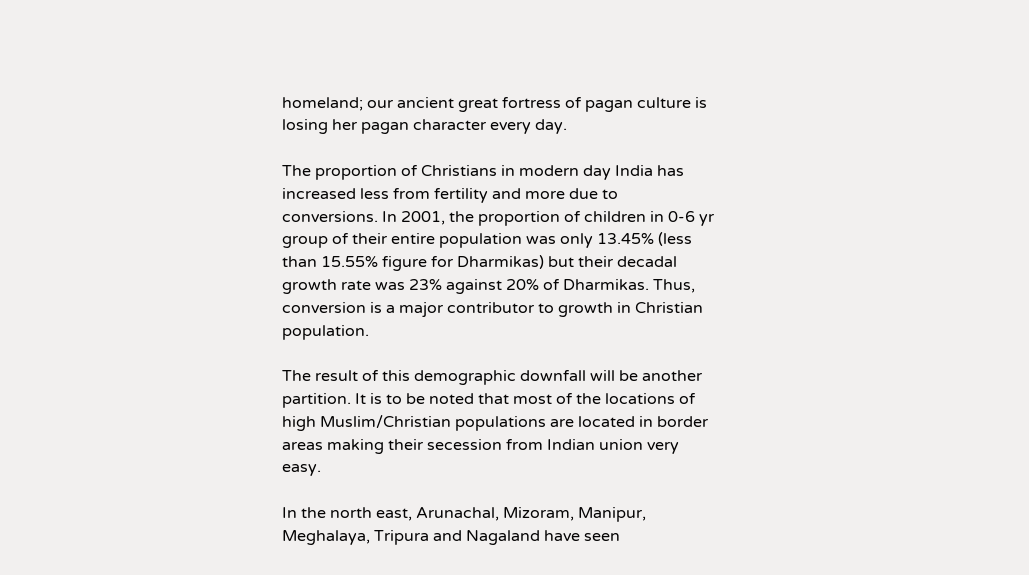homeland; our ancient great fortress of pagan culture is losing her pagan character every day.

The proportion of Christians in modern day India has increased less from fertility and more due to conversions. In 2001, the proportion of children in 0-6 yr group of their entire population was only 13.45% (less than 15.55% figure for Dharmikas) but their decadal growth rate was 23% against 20% of Dharmikas. Thus, conversion is a major contributor to growth in Christian population.

The result of this demographic downfall will be another partition. It is to be noted that most of the locations of high Muslim/Christian populations are located in border areas making their secession from Indian union very easy.

In the north east, Arunachal, Mizoram, Manipur, Meghalaya, Tripura and Nagaland have seen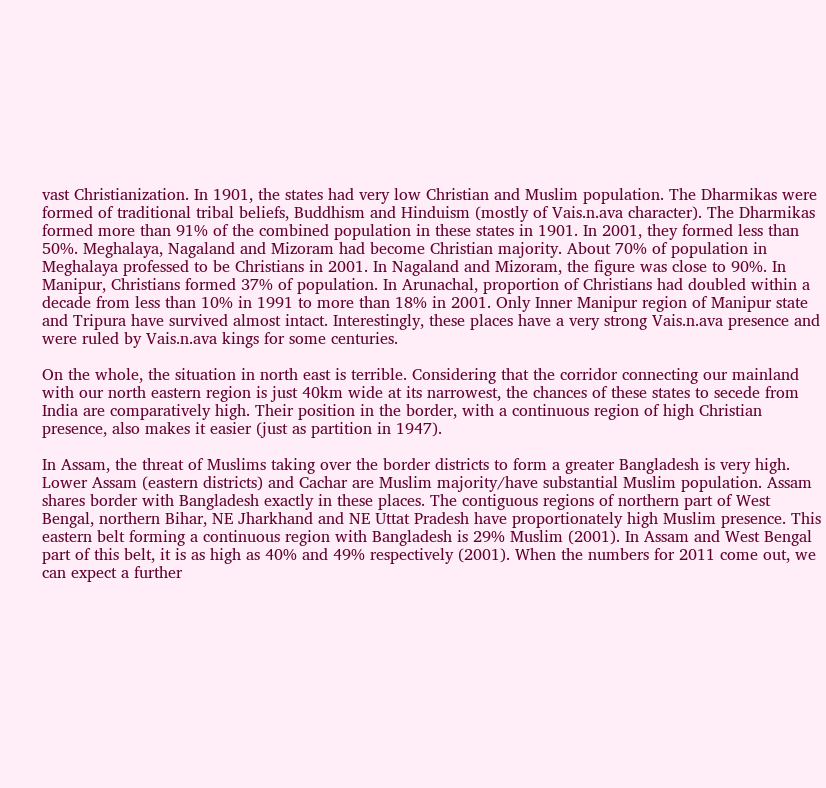vast Christianization. In 1901, the states had very low Christian and Muslim population. The Dharmikas were formed of traditional tribal beliefs, Buddhism and Hinduism (mostly of Vais.n.ava character). The Dharmikas formed more than 91% of the combined population in these states in 1901. In 2001, they formed less than 50%. Meghalaya, Nagaland and Mizoram had become Christian majority. About 70% of population in Meghalaya professed to be Christians in 2001. In Nagaland and Mizoram, the figure was close to 90%. In Manipur, Christians formed 37% of population. In Arunachal, proportion of Christians had doubled within a decade from less than 10% in 1991 to more than 18% in 2001. Only Inner Manipur region of Manipur state and Tripura have survived almost intact. Interestingly, these places have a very strong Vais.n.ava presence and were ruled by Vais.n.ava kings for some centuries.

On the whole, the situation in north east is terrible. Considering that the corridor connecting our mainland with our north eastern region is just 40km wide at its narrowest, the chances of these states to secede from India are comparatively high. Their position in the border, with a continuous region of high Christian presence, also makes it easier (just as partition in 1947).

In Assam, the threat of Muslims taking over the border districts to form a greater Bangladesh is very high. Lower Assam (eastern districts) and Cachar are Muslim majority/have substantial Muslim population. Assam shares border with Bangladesh exactly in these places. The contiguous regions of northern part of West Bengal, northern Bihar, NE Jharkhand and NE Uttat Pradesh have proportionately high Muslim presence. This eastern belt forming a continuous region with Bangladesh is 29% Muslim (2001). In Assam and West Bengal part of this belt, it is as high as 40% and 49% respectively (2001). When the numbers for 2011 come out, we can expect a further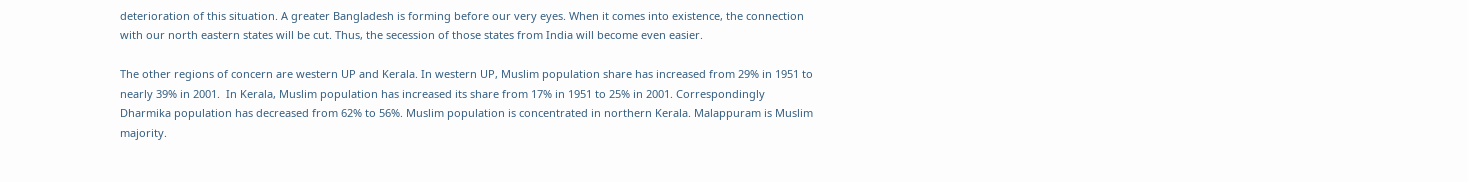deterioration of this situation. A greater Bangladesh is forming before our very eyes. When it comes into existence, the connection with our north eastern states will be cut. Thus, the secession of those states from India will become even easier.

The other regions of concern are western UP and Kerala. In western UP, Muslim population share has increased from 29% in 1951 to nearly 39% in 2001.  In Kerala, Muslim population has increased its share from 17% in 1951 to 25% in 2001. Correspondingly Dharmika population has decreased from 62% to 56%. Muslim population is concentrated in northern Kerala. Malappuram is Muslim majority.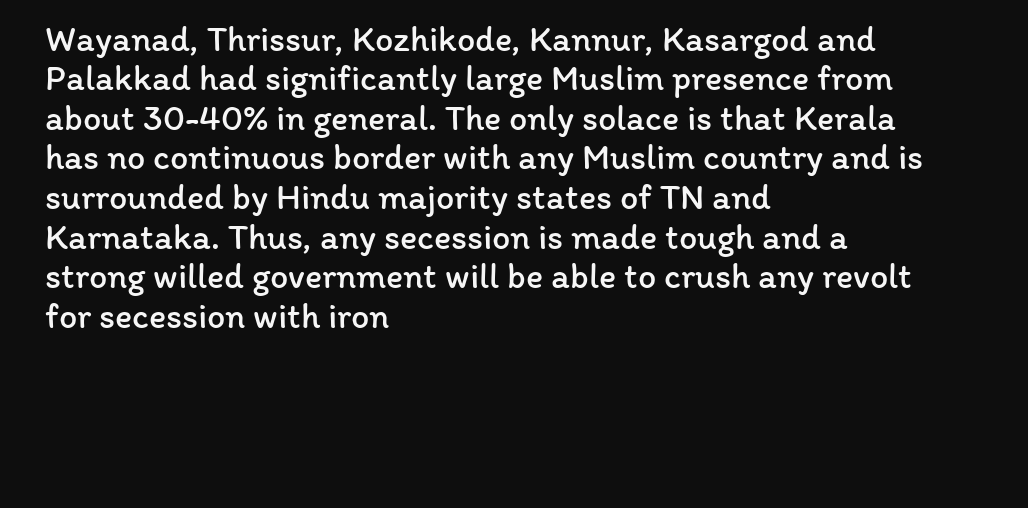Wayanad, Thrissur, Kozhikode, Kannur, Kasargod and Palakkad had significantly large Muslim presence from about 30-40% in general. The only solace is that Kerala has no continuous border with any Muslim country and is surrounded by Hindu majority states of TN and Karnataka. Thus, any secession is made tough and a strong willed government will be able to crush any revolt for secession with iron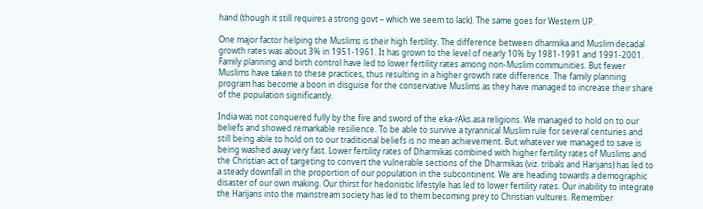hand (though it still requires a strong govt – which we seem to lack). The same goes for Western UP.

One major factor helping the Muslims is their high fertility. The difference between dharmika and Muslim decadal growth rates was about 3% in 1951-1961. It has grown to the level of nearly 10% by 1981-1991 and 1991-2001. Family planning and birth control have led to lower fertility rates among non-Muslim communities. But fewer Muslims have taken to these practices, thus resulting in a higher growth rate difference. The family planning program has become a boon in disguise for the conservative Muslims as they have managed to increase their share of the population significantly.

India was not conquered fully by the fire and sword of the eka-rAks.asa religions. We managed to hold on to our beliefs and showed remarkable resilience. To be able to survive a tyrannical Muslim rule for several centuries and still being able to hold on to our traditional beliefs is no mean achievement. But whatever we managed to save is being washed away very fast. Lower fertility rates of Dharmikas combined with higher fertility rates of Muslims and the Christian act of targeting to convert the vulnerable sections of the Dharmikas (viz. tribals and Harijans) has led to a steady downfall in the proportion of our population in the subcontinent. We are heading towards a demographic disaster of our own making. Our thirst for hedonistic lifestyle has led to lower fertility rates. Our inability to integrate the Harijans into the mainstream society has led to them becoming prey to Christian vultures. Remember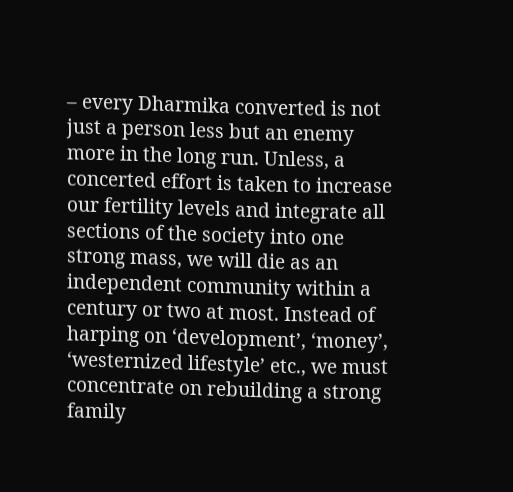– every Dharmika converted is not just a person less but an enemy more in the long run. Unless, a concerted effort is taken to increase our fertility levels and integrate all sections of the society into one strong mass, we will die as an independent community within a century or two at most. Instead of harping on ‘development’, ‘money’, ‘westernized lifestyle’ etc., we must concentrate on rebuilding a strong family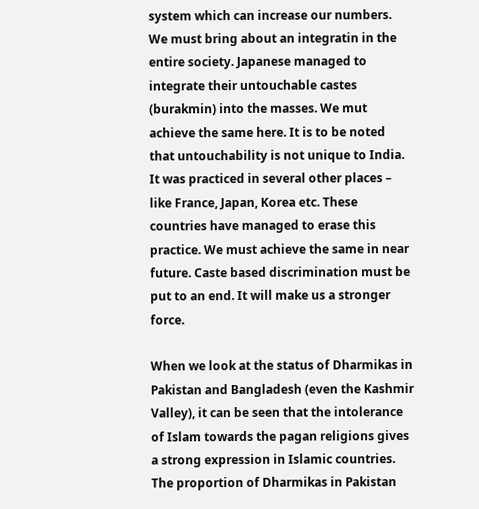system which can increase our numbers. We must bring about an integratin in the entire society. Japanese managed to integrate their untouchable castes (burakmin) into the masses. We mut achieve the same here. It is to be noted that untouchability is not unique to India. It was practiced in several other places – like France, Japan, Korea etc. These countries have managed to erase this practice. We must achieve the same in near future. Caste based discrimination must be put to an end. It will make us a stronger force.

When we look at the status of Dharmikas in Pakistan and Bangladesh (even the Kashmir Valley), it can be seen that the intolerance of Islam towards the pagan religions gives a strong expression in Islamic countries. The proportion of Dharmikas in Pakistan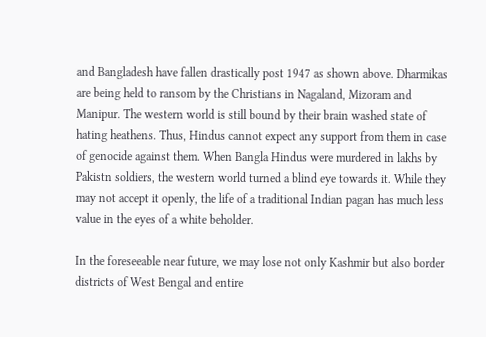and Bangladesh have fallen drastically post 1947 as shown above. Dharmikas are being held to ransom by the Christians in Nagaland, Mizoram and Manipur. The western world is still bound by their brain washed state of hating heathens. Thus, Hindus cannot expect any support from them in case of genocide against them. When Bangla Hindus were murdered in lakhs by Pakistn soldiers, the western world turned a blind eye towards it. While they may not accept it openly, the life of a traditional Indian pagan has much less value in the eyes of a white beholder.

In the foreseeable near future, we may lose not only Kashmir but also border districts of West Bengal and entire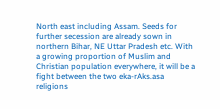North east including Assam. Seeds for further secession are already sown in northern Bihar, NE Uttar Pradesh etc. With a growing proportion of Muslim and Christian population everywhere, it will be a fight between the two eka-rAks.asa religions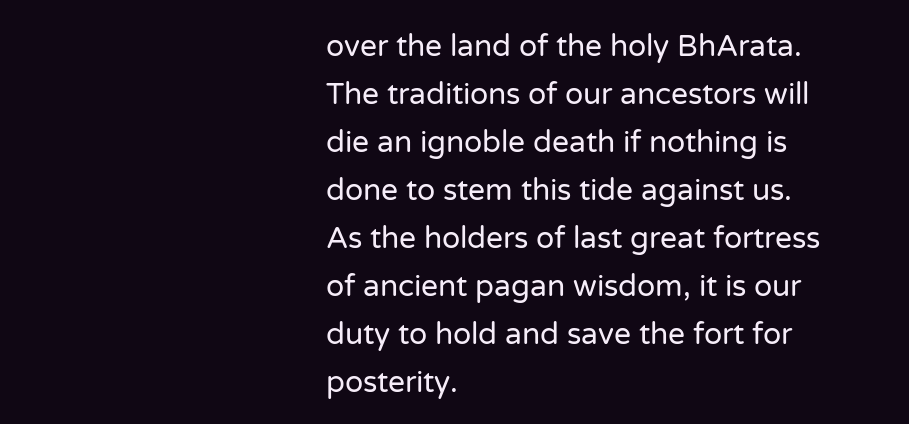over the land of the holy BhArata. The traditions of our ancestors will die an ignoble death if nothing is done to stem this tide against us. As the holders of last great fortress of ancient pagan wisdom, it is our duty to hold and save the fort for posterity.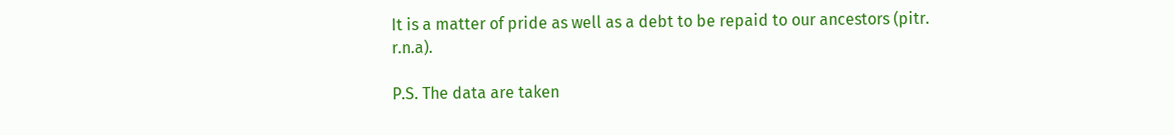It is a matter of pride as well as a debt to be repaid to our ancestors (pitr. r.n.a).

P.S. The data are taken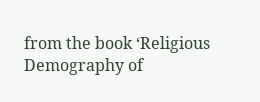from the book ‘Religious Demography of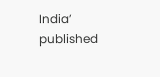India’ published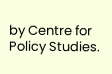by Centre for Policy Studies.